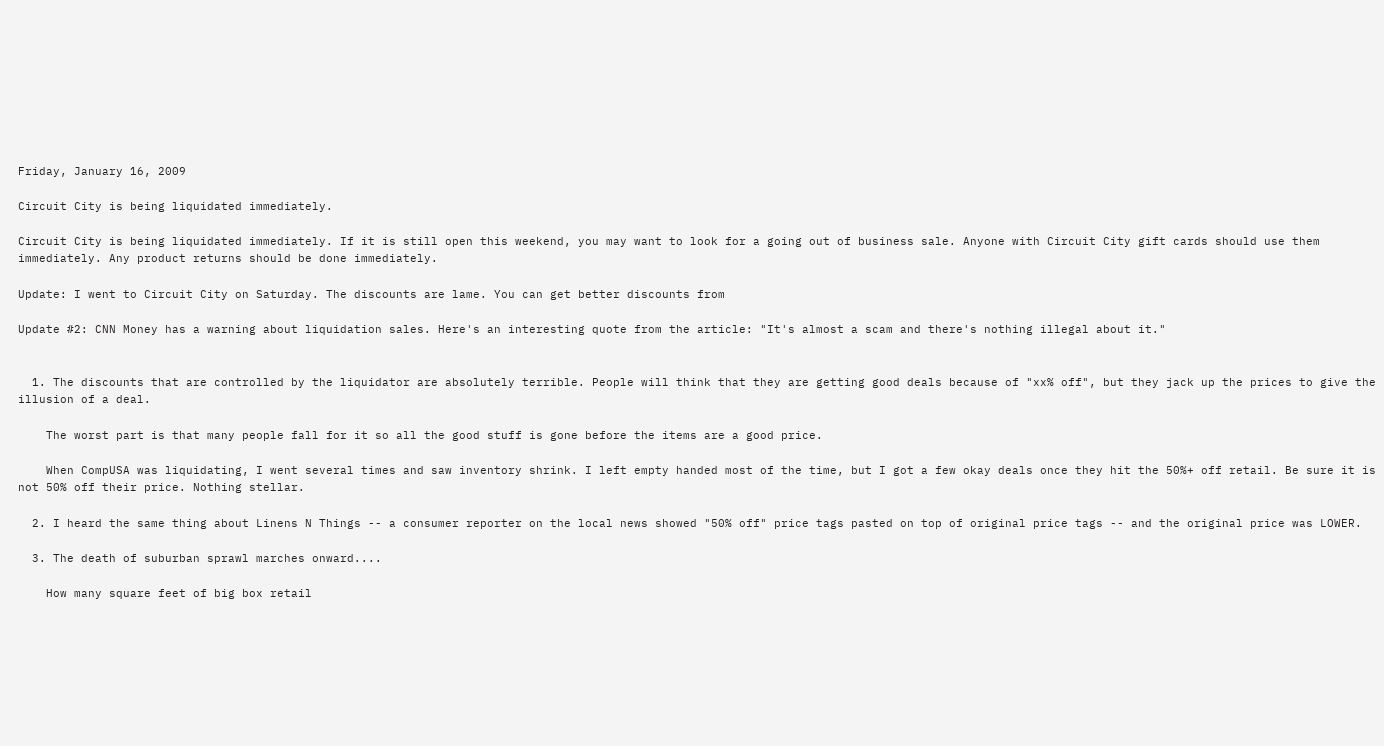Friday, January 16, 2009

Circuit City is being liquidated immediately.

Circuit City is being liquidated immediately. If it is still open this weekend, you may want to look for a going out of business sale. Anyone with Circuit City gift cards should use them immediately. Any product returns should be done immediately.

Update: I went to Circuit City on Saturday. The discounts are lame. You can get better discounts from

Update #2: CNN Money has a warning about liquidation sales. Here's an interesting quote from the article: "It's almost a scam and there's nothing illegal about it."


  1. The discounts that are controlled by the liquidator are absolutely terrible. People will think that they are getting good deals because of "xx% off", but they jack up the prices to give the illusion of a deal.

    The worst part is that many people fall for it so all the good stuff is gone before the items are a good price.

    When CompUSA was liquidating, I went several times and saw inventory shrink. I left empty handed most of the time, but I got a few okay deals once they hit the 50%+ off retail. Be sure it is not 50% off their price. Nothing stellar.

  2. I heard the same thing about Linens N Things -- a consumer reporter on the local news showed "50% off" price tags pasted on top of original price tags -- and the original price was LOWER.

  3. The death of suburban sprawl marches onward....

    How many square feet of big box retail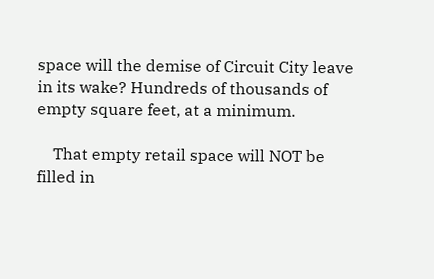space will the demise of Circuit City leave in its wake? Hundreds of thousands of empty square feet, at a minimum.

    That empty retail space will NOT be filled in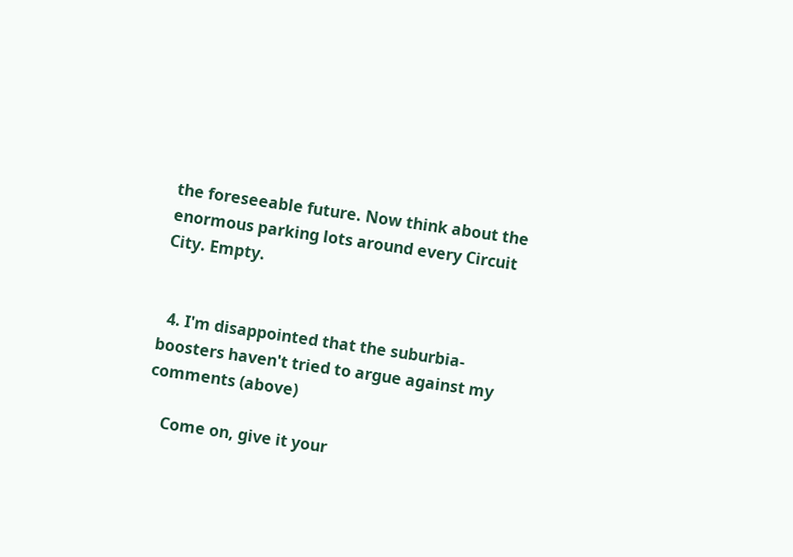the foreseeable future. Now think about the enormous parking lots around every Circuit City. Empty.


  4. I'm disappointed that the suburbia-boosters haven't tried to argue against my comments (above)

    Come on, give it your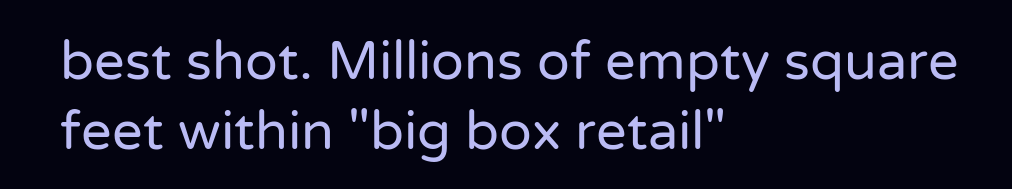best shot. Millions of empty square feet within "big box retail"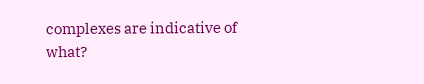complexes are indicative of what?